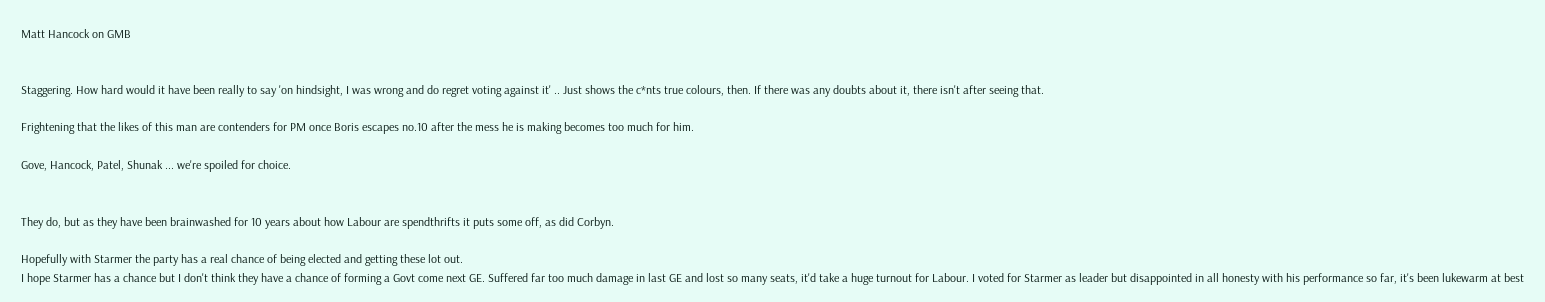Matt Hancock on GMB


Staggering. How hard would it have been really to say 'on hindsight, I was wrong and do regret voting against it' .. Just shows the c*nts true colours, then. If there was any doubts about it, there isn't after seeing that.

Frightening that the likes of this man are contenders for PM once Boris escapes no.10 after the mess he is making becomes too much for him.

Gove, Hancock, Patel, Shunak ... we're spoiled for choice.


They do, but as they have been brainwashed for 10 years about how Labour are spendthrifts it puts some off, as did Corbyn.

Hopefully with Starmer the party has a real chance of being elected and getting these lot out.
I hope Starmer has a chance but I don't think they have a chance of forming a Govt come next GE. Suffered far too much damage in last GE and lost so many seats, it'd take a huge turnout for Labour. I voted for Starmer as leader but disappointed in all honesty with his performance so far, it's been lukewarm at best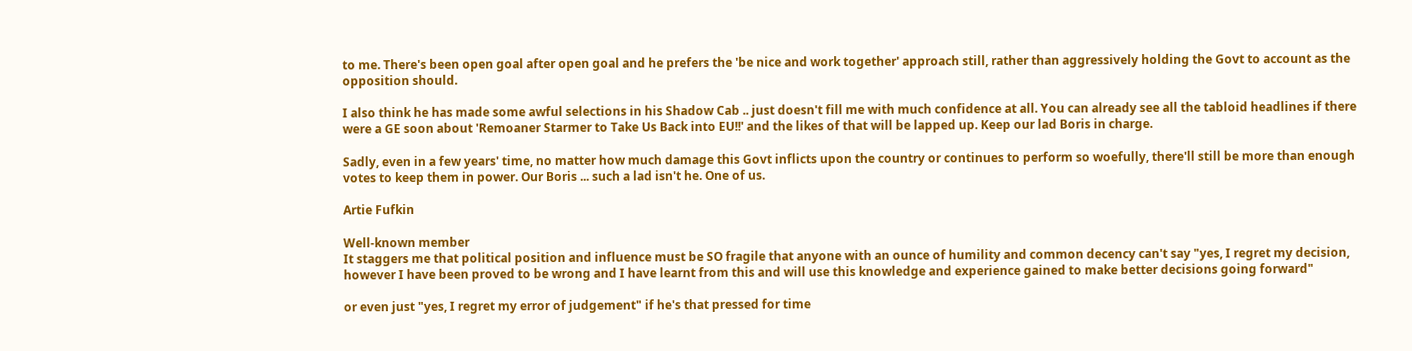to me. There's been open goal after open goal and he prefers the 'be nice and work together' approach still, rather than aggressively holding the Govt to account as the opposition should.

I also think he has made some awful selections in his Shadow Cab .. just doesn't fill me with much confidence at all. You can already see all the tabloid headlines if there were a GE soon about 'Remoaner Starmer to Take Us Back into EU!!' and the likes of that will be lapped up. Keep our lad Boris in charge.

Sadly, even in a few years' time, no matter how much damage this Govt inflicts upon the country or continues to perform so woefully, there'll still be more than enough votes to keep them in power. Our Boris ... such a lad isn't he. One of us.

Artie Fufkin

Well-known member
It staggers me that political position and influence must be SO fragile that anyone with an ounce of humility and common decency can't say "yes, I regret my decision, however I have been proved to be wrong and I have learnt from this and will use this knowledge and experience gained to make better decisions going forward"

or even just "yes, I regret my error of judgement" if he's that pressed for time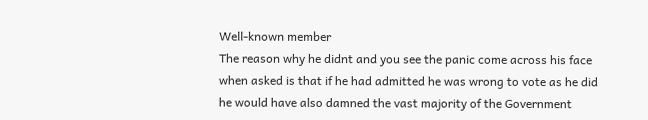Well-known member
The reason why he didnt and you see the panic come across his face when asked is that if he had admitted he was wrong to vote as he did he would have also damned the vast majority of the Government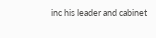inc his leader and cabinet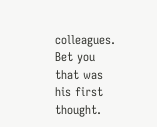colleagues. Bet you that was his first thought.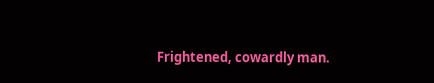Frightened, cowardly man.